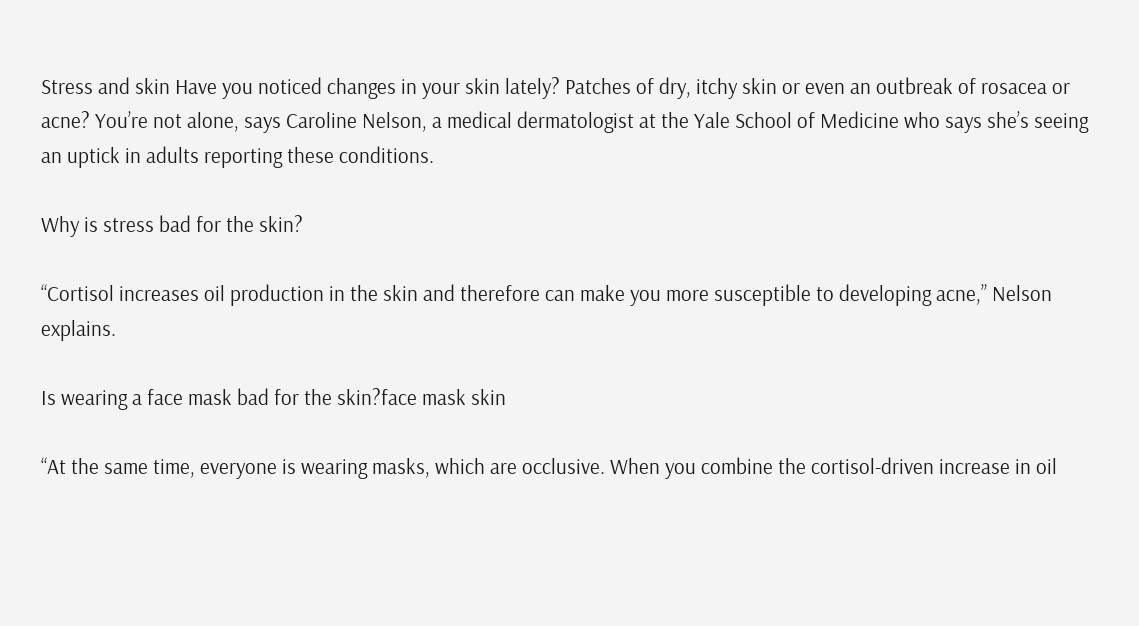Stress and skin Have you noticed changes in your skin lately? Patches of dry, itchy skin or even an outbreak of rosacea or acne? You’re not alone, says Caroline Nelson, a medical dermatologist at the Yale School of Medicine who says she’s seeing an uptick in adults reporting these conditions.

Why is stress bad for the skin?

“Cortisol increases oil production in the skin and therefore can make you more susceptible to developing acne,” Nelson explains.

Is wearing a face mask bad for the skin?face mask skin

“At the same time, everyone is wearing masks, which are occlusive. When you combine the cortisol-driven increase in oil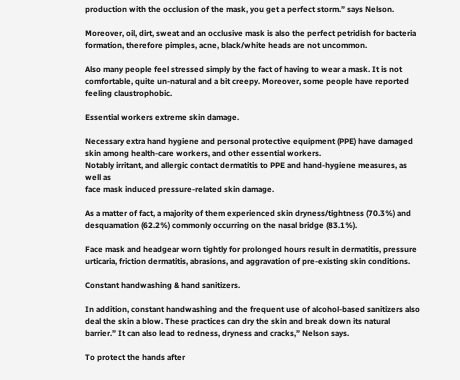production with the occlusion of the mask, you get a perfect storm.” says Nelson.

Moreover, oil, dirt, sweat and an occlusive mask is also the perfect petridish for bacteria formation, therefore pimples, acne, black/white heads are not uncommon.

Also many people feel stressed simply by the fact of having to wear a mask. It is not comfortable, quite un-natural and a bit creepy. Moreover, some people have reported feeling claustrophobic.

Essential workers extreme skin damage.

Necessary extra hand hygiene and personal protective equipment (PPE) have damaged skin among health-care workers, and other essential workers.
Notably irritant, and allergic contact dermatitis to PPE and hand-hygiene measures, as well as
face mask induced pressure-related skin damage.

As a matter of fact, a majority of them experienced skin dryness/tightness (70.3%) and desquamation (62.2%) commonly occurring on the nasal bridge (83.1%).

Face mask and headgear worn tightly for prolonged hours result in dermatitis, pressure urticaria, friction dermatitis, abrasions, and aggravation of pre-existing skin conditions.

Constant handwashing & hand sanitizers.

In addition, constant handwashing and the frequent use of alcohol-based sanitizers also deal the skin a blow. These practices can dry the skin and break down its natural barrier.” It can also lead to redness, dryness and cracks,” Nelson says.

To protect the hands after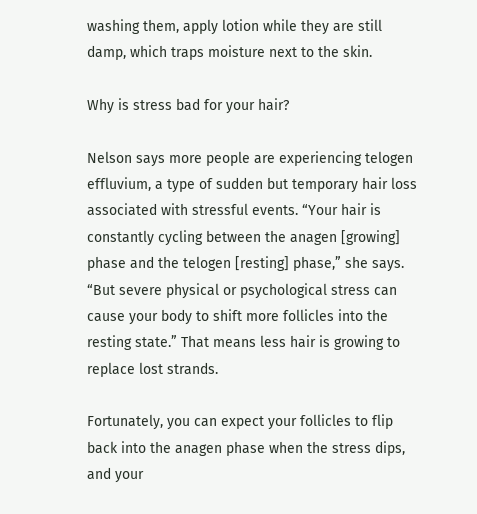washing them, apply lotion while they are still damp, which traps moisture next to the skin.

Why is stress bad for your hair?

Nelson says more people are experiencing telogen effluvium, a type of sudden but temporary hair loss associated with stressful events. “Your hair is constantly cycling between the anagen [growing] phase and the telogen [resting] phase,” she says. “But severe physical or psychological stress can cause your body to shift more follicles into the resting state.” That means less hair is growing to replace lost strands.

Fortunately, you can expect your follicles to flip back into the anagen phase when the stress dips, and your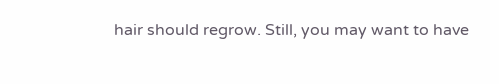hair should regrow. Still, you may want to have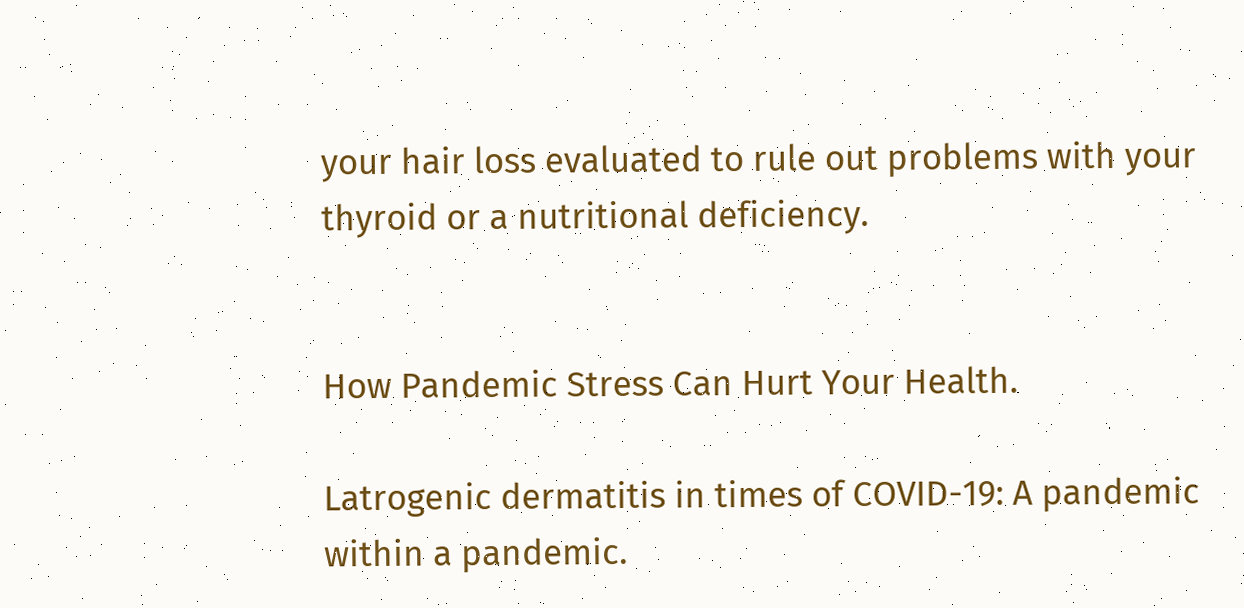your hair loss evaluated to rule out problems with your thyroid or a nutritional deficiency.


How Pandemic Stress Can Hurt Your Health.

Latrogenic dermatitis in times of COVID-19: A pandemic within a pandemic.